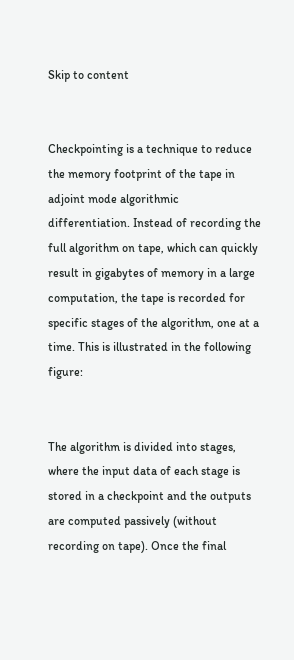Skip to content


Checkpointing is a technique to reduce the memory footprint of the tape in adjoint mode algorithmic differentiation. Instead of recording the full algorithm on tape, which can quickly result in gigabytes of memory in a large computation, the tape is recorded for specific stages of the algorithm, one at a time. This is illustrated in the following figure:


The algorithm is divided into stages, where the input data of each stage is stored in a checkpoint and the outputs are computed passively (without recording on tape). Once the final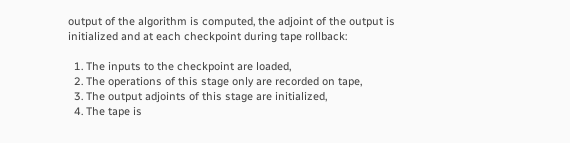output of the algorithm is computed, the adjoint of the output is initialized and at each checkpoint during tape rollback:

  1. The inputs to the checkpoint are loaded,
  2. The operations of this stage only are recorded on tape,
  3. The output adjoints of this stage are initialized,
  4. The tape is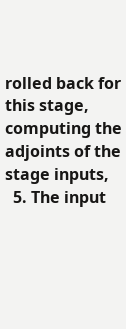rolled back for this stage, computing the adjoints of the stage inputs,
  5. The input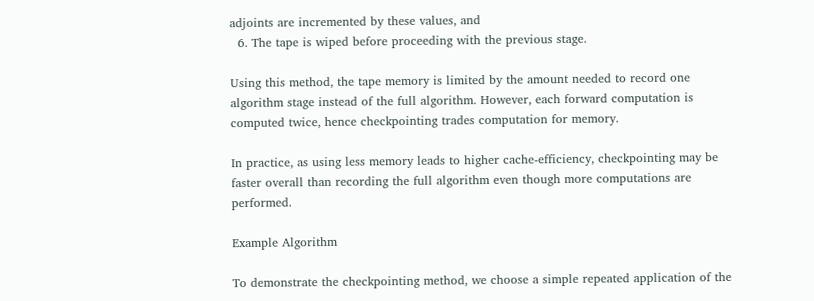adjoints are incremented by these values, and
  6. The tape is wiped before proceeding with the previous stage.

Using this method, the tape memory is limited by the amount needed to record one algorithm stage instead of the full algorithm. However, each forward computation is computed twice, hence checkpointing trades computation for memory.

In practice, as using less memory leads to higher cache-efficiency, checkpointing may be faster overall than recording the full algorithm even though more computations are performed.

Example Algorithm

To demonstrate the checkpointing method, we choose a simple repeated application of the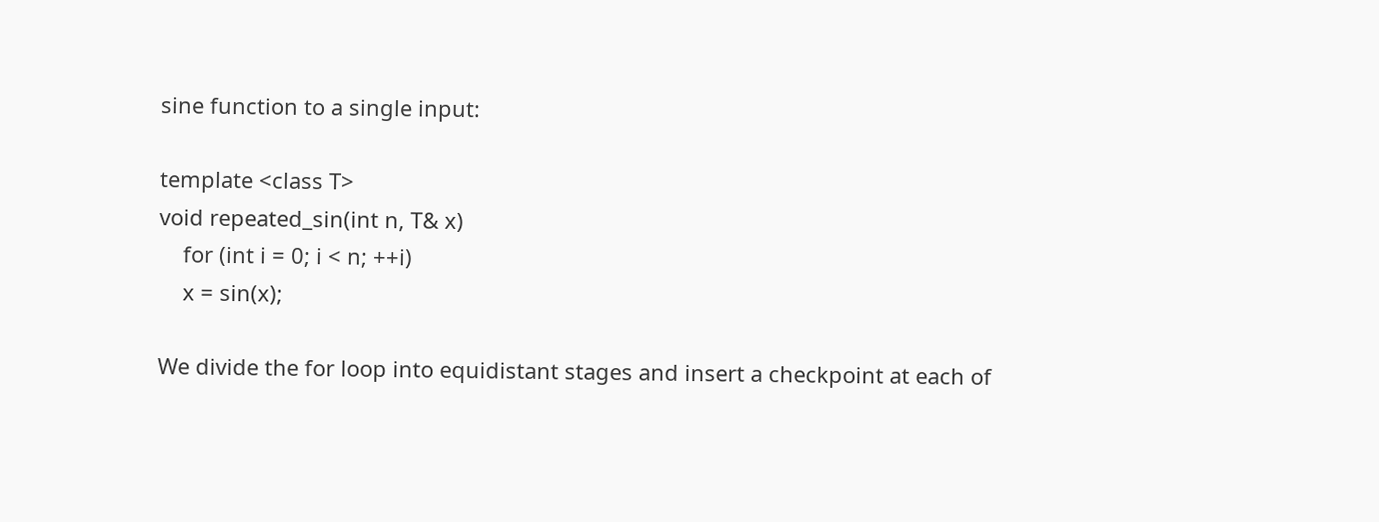sine function to a single input:

template <class T>
void repeated_sin(int n, T& x)
    for (int i = 0; i < n; ++i)
    x = sin(x);

We divide the for loop into equidistant stages and insert a checkpoint at each of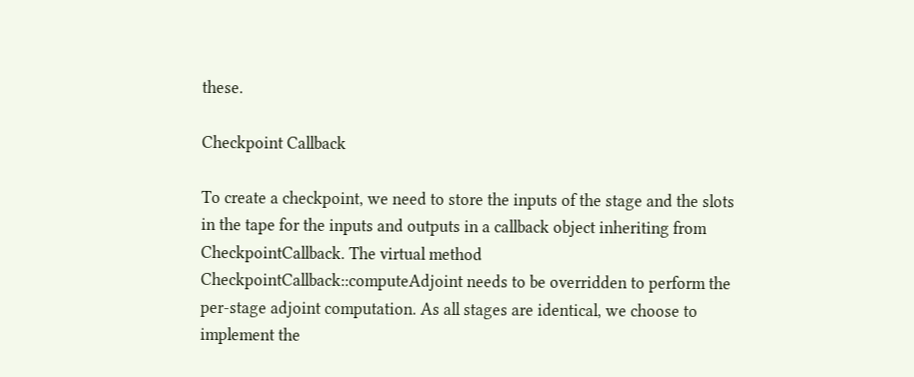these.

Checkpoint Callback

To create a checkpoint, we need to store the inputs of the stage and the slots in the tape for the inputs and outputs in a callback object inheriting from CheckpointCallback. The virtual method CheckpointCallback::computeAdjoint needs to be overridden to perform the per-stage adjoint computation. As all stages are identical, we choose to implement the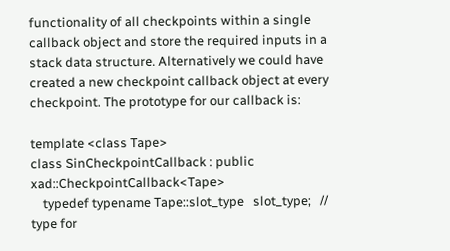functionality of all checkpoints within a single callback object and store the required inputs in a stack data structure. Alternatively we could have created a new checkpoint callback object at every checkpoint. The prototype for our callback is:

template <class Tape>
class SinCheckpointCallback : public xad::CheckpointCallback<Tape>
    typedef typename Tape::slot_type   slot_type;   // type for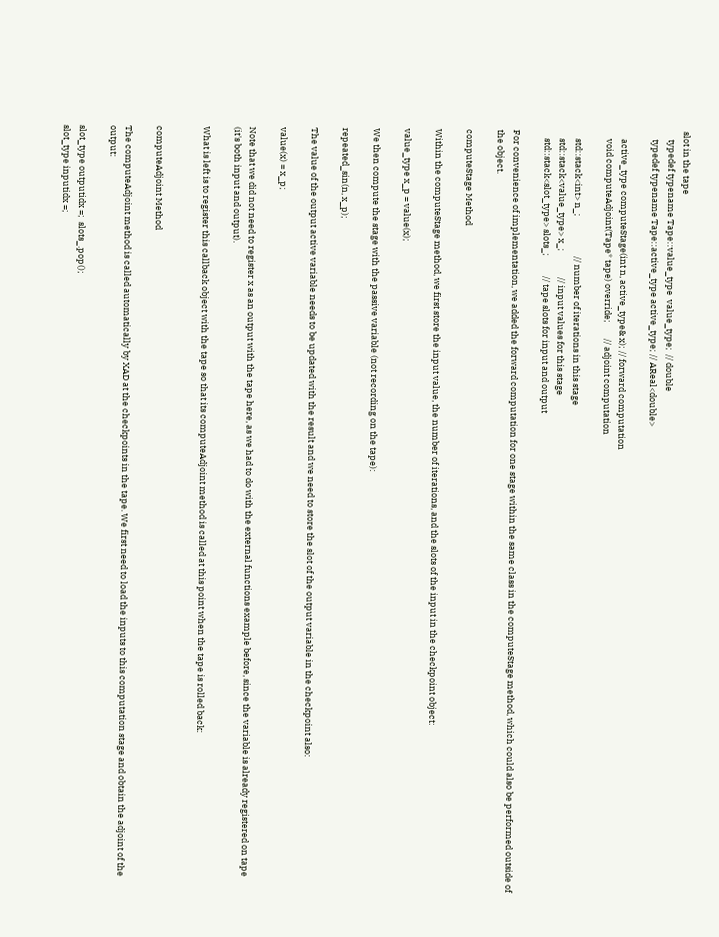slot in the tape
    typedef typename Tape::value_type  value_type;  // double
    typedef typename Tape::active_type active_type; // AReal<double>

    active_type computeStage(int n, active_type& x); // forward computation
    void computeAdjoint(Tape* tape) override;        // adjoint computation

    std::stack<int> n_;                    // number of iterations in this stage
    std::stack<value_type> x_;             // input values for this stage
    std::stack<slot_type> slots_;          // tape slots for input and output

For convenience of implementation, we added the forward computation for one stage within the same class in the computeStage method, which could also be performed outside of the object.

computeStage Method

Within the computeStage method, we first store the input value, the number of iterations, and the slots of the input in the checkpoint object:

value_type x_p = value(x);

We then compute the stage with the passive variable (not recording on the tape):

repeated_sin(n, x_p);

The value of the output active variable needs to be updated with the result and we need to store the slot of the output variable in the checkpoint also:

value(x) = x_p;

Note that we did not need to register x as an output with the tape here, as we had to do with the external functions example before, since the variable is already registered on tape (it's both input and output).

What is left is to register this callback object with the tape so that its computeAdjoint method is called at this point when the tape is rolled back:


computeAdjoint Method

The computeAdjoint method is called automatically by XAD at the checkpoints in the tape. We first need to load the inputs to this computation stage and obtain the adjoint of the output:

slot_type outputidx =;  slots_.pop();
slot_type inputidx =;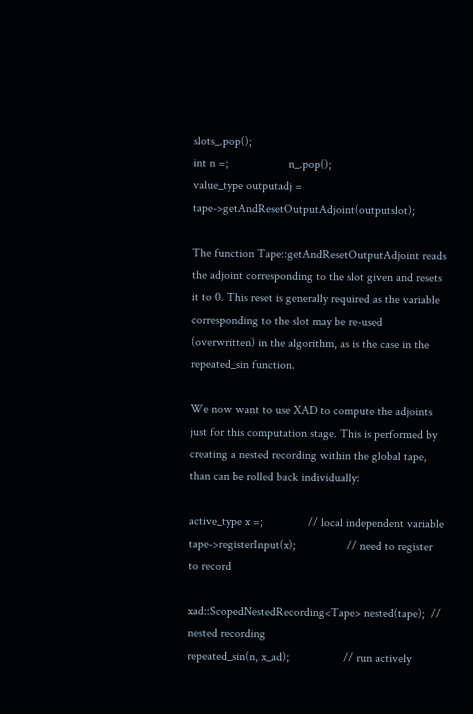slots_.pop();
int n =;                    n_.pop();
value_type outputadj = tape->getAndResetOutputAdjoint(outputslot);

The function Tape::getAndResetOutputAdjoint reads the adjoint corresponding to the slot given and resets it to 0. This reset is generally required as the variable corresponding to the slot may be re-used (overwritten) in the algorithm, as is the case in the repeated_sin function.

We now want to use XAD to compute the adjoints just for this computation stage. This is performed by creating a nested recording within the global tape, than can be rolled back individually:

active_type x =;               // local independent variable
tape->registerInput(x);                 // need to register to record

xad::ScopedNestedRecording<Tape> nested(tape);  // nested recording
repeated_sin(n, x_ad);                  // run actively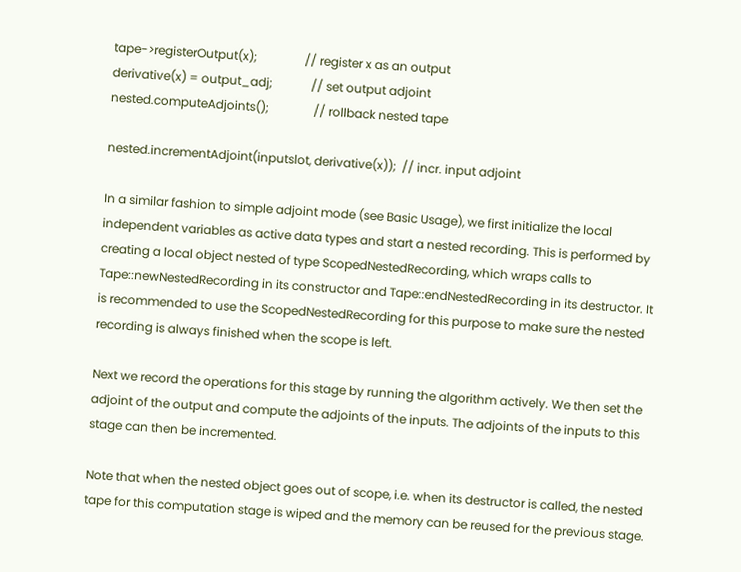tape->registerOutput(x);                // register x as an output
derivative(x) = output_adj;             // set output adjoint
nested.computeAdjoints();               // rollback nested tape

nested.incrementAdjoint(inputslot, derivative(x));  // incr. input adjoint

In a similar fashion to simple adjoint mode (see Basic Usage), we first initialize the local independent variables as active data types and start a nested recording. This is performed by creating a local object nested of type ScopedNestedRecording, which wraps calls to Tape::newNestedRecording in its constructor and Tape::endNestedRecording in its destructor. It is recommended to use the ScopedNestedRecording for this purpose to make sure the nested recording is always finished when the scope is left.

Next we record the operations for this stage by running the algorithm actively. We then set the adjoint of the output and compute the adjoints of the inputs. The adjoints of the inputs to this stage can then be incremented.

Note that when the nested object goes out of scope, i.e. when its destructor is called, the nested tape for this computation stage is wiped and the memory can be reused for the previous stage.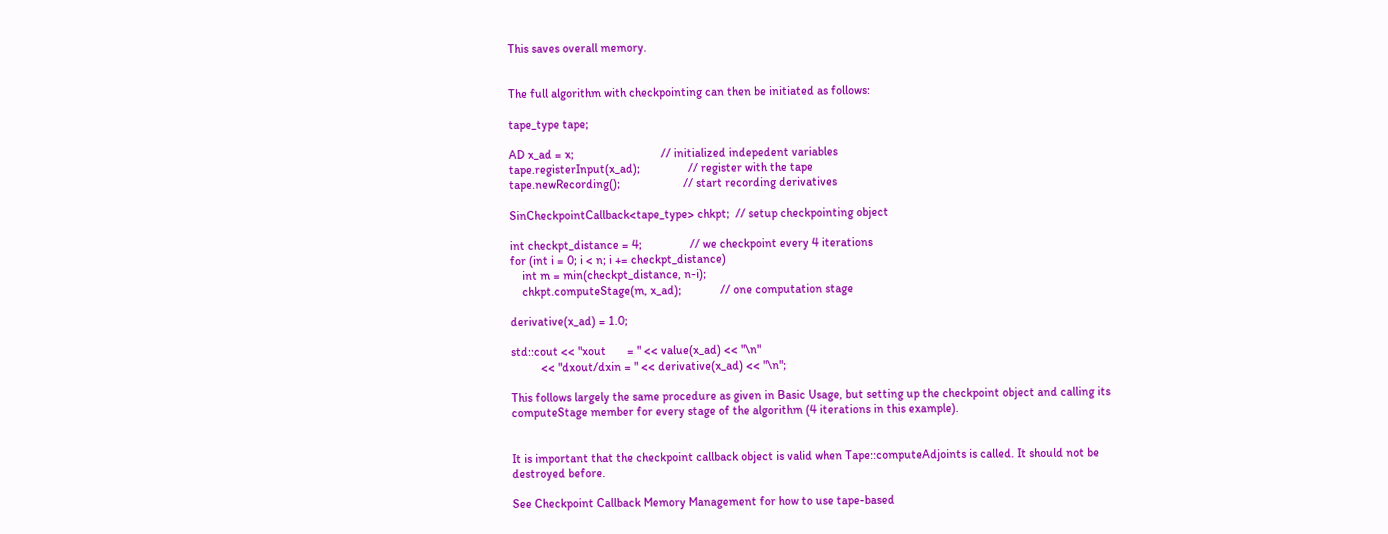This saves overall memory.


The full algorithm with checkpointing can then be initiated as follows:

tape_type tape;

AD x_ad = x;                             // initialized indepedent variables
tape.registerInput(x_ad);                // register with the tape
tape.newRecording();                     // start recording derivatives

SinCheckpointCallback<tape_type> chkpt;  // setup checkpointing object

int checkpt_distance = 4;                // we checkpoint every 4 iterations
for (int i = 0; i < n; i += checkpt_distance)
    int m = min(checkpt_distance, n-i);
    chkpt.computeStage(m, x_ad);             // one computation stage

derivative(x_ad) = 1.0;

std::cout << "xout       = " << value(x_ad) << "\n"
          << "dxout/dxin = " << derivative(x_ad) << "\n";

This follows largely the same procedure as given in Basic Usage, but setting up the checkpoint object and calling its computeStage member for every stage of the algorithm (4 iterations in this example).


It is important that the checkpoint callback object is valid when Tape::computeAdjoints is called. It should not be destroyed before.

See Checkpoint Callback Memory Management for how to use tape-based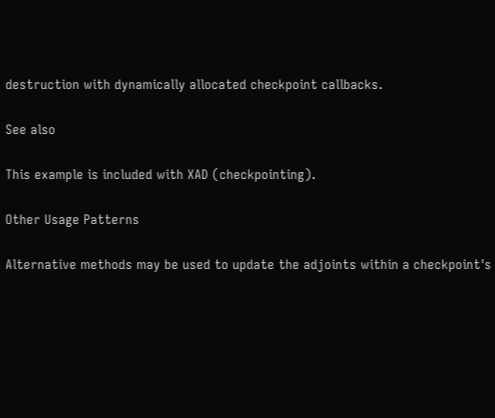destruction with dynamically allocated checkpoint callbacks.

See also

This example is included with XAD (checkpointing).

Other Usage Patterns

Alternative methods may be used to update the adjoints within a checkpoint's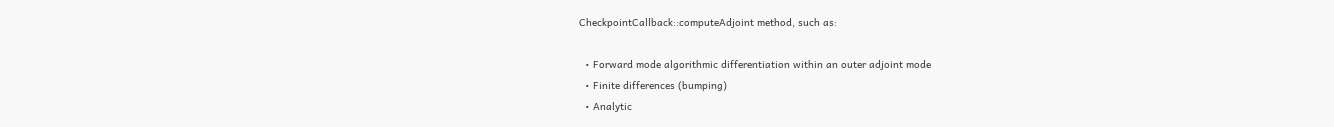CheckpointCallback::computeAdjoint method, such as:

  • Forward mode algorithmic differentiation within an outer adjoint mode
  • Finite differences (bumping)
  • Analytic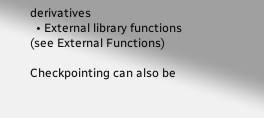derivatives
  • External library functions (see External Functions)

Checkpointing can also be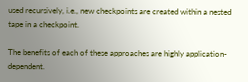used recursively, i.e., new checkpoints are created within a nested tape in a checkpoint.

The benefits of each of these approaches are highly application-dependent.